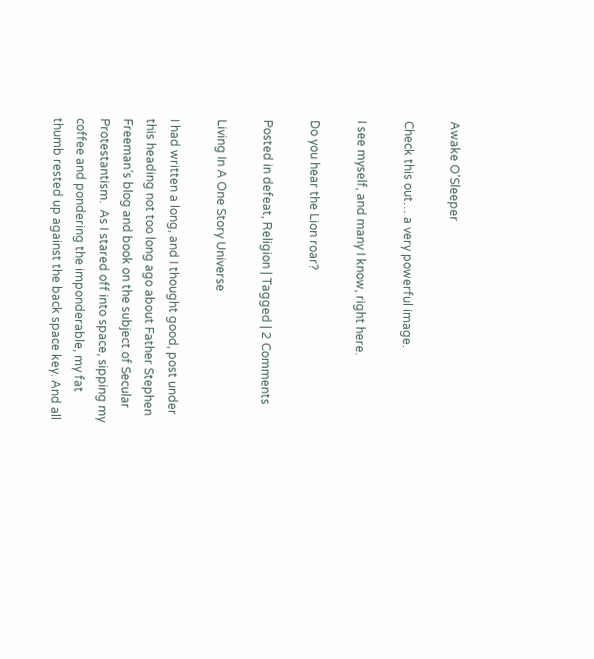Awake O’Sleeper

Check this out… a very powerful image.

I see myself, and many I know, right here.

Do you hear the Lion roar?

Posted in defeat, Religion | Tagged | 2 Comments

Living In A One Story Universe

I had written a long, and I thought good, post under this heading not too long ago about Father Stephen Freeman’s blog and book on the subject of Secular Protestantism.  As I stared off into space, sipping my coffee and pondering the imponderable, my fat thumb rested up against the back space key. And all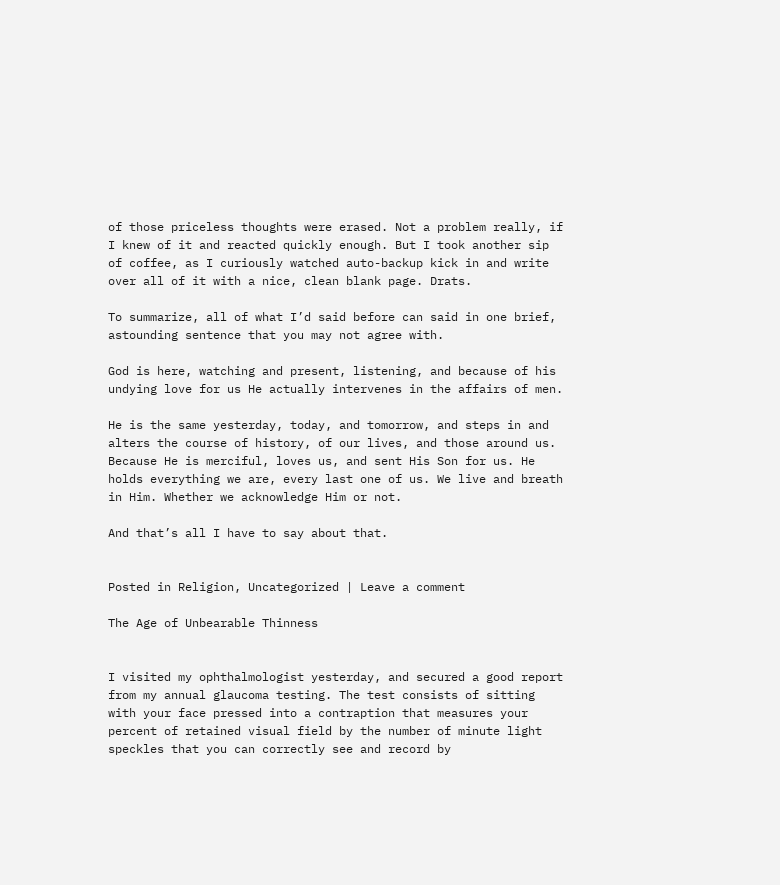of those priceless thoughts were erased. Not a problem really, if I knew of it and reacted quickly enough. But I took another sip of coffee, as I curiously watched auto-backup kick in and write over all of it with a nice, clean blank page. Drats.

To summarize, all of what I’d said before can said in one brief, astounding sentence that you may not agree with.

God is here, watching and present, listening, and because of his undying love for us He actually intervenes in the affairs of men.

He is the same yesterday, today, and tomorrow, and steps in and alters the course of history, of our lives, and those around us. Because He is merciful, loves us, and sent His Son for us. He holds everything we are, every last one of us. We live and breath in Him. Whether we acknowledge Him or not.

And that’s all I have to say about that.


Posted in Religion, Uncategorized | Leave a comment

The Age of Unbearable Thinness


I visited my ophthalmologist yesterday, and secured a good report from my annual glaucoma testing. The test consists of sitting with your face pressed into a contraption that measures your percent of retained visual field by the number of minute light speckles that you can correctly see and record by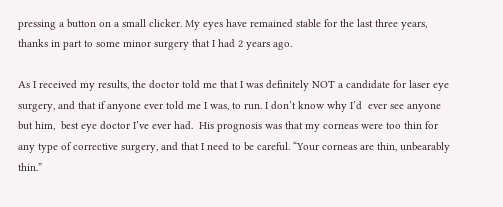pressing a button on a small clicker. My eyes have remained stable for the last three years, thanks in part to some minor surgery that I had 2 years ago.

As I received my results, the doctor told me that I was definitely NOT a candidate for laser eye surgery, and that if anyone ever told me I was, to run. I don’t know why I’d  ever see anyone but him,  best eye doctor I’ve ever had.  His prognosis was that my corneas were too thin for any type of corrective surgery, and that I need to be careful. “Your corneas are thin, unbearably thin.”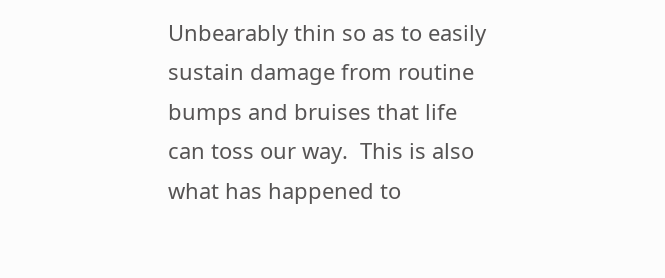Unbearably thin so as to easily sustain damage from routine bumps and bruises that life can toss our way.  This is also what has happened to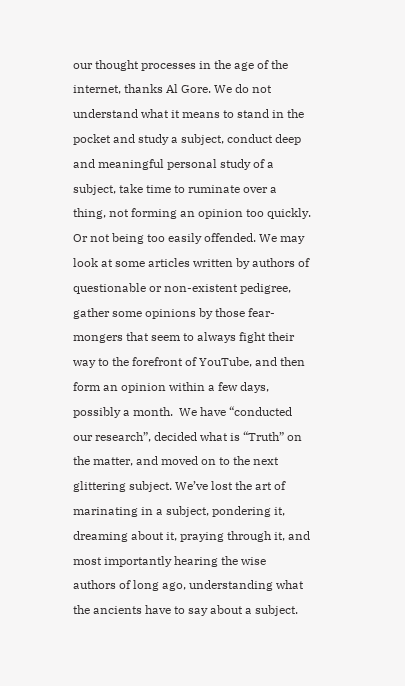our thought processes in the age of the internet, thanks Al Gore. We do not understand what it means to stand in the pocket and study a subject, conduct deep and meaningful personal study of a subject, take time to ruminate over a thing, not forming an opinion too quickly. Or not being too easily offended. We may look at some articles written by authors of questionable or non-existent pedigree, gather some opinions by those fear-mongers that seem to always fight their way to the forefront of YouTube, and then form an opinion within a few days, possibly a month.  We have “conducted our research”, decided what is “Truth” on the matter, and moved on to the next glittering subject. We’ve lost the art of marinating in a subject, pondering it, dreaming about it, praying through it, and most importantly hearing the wise authors of long ago, understanding what the ancients have to say about a subject.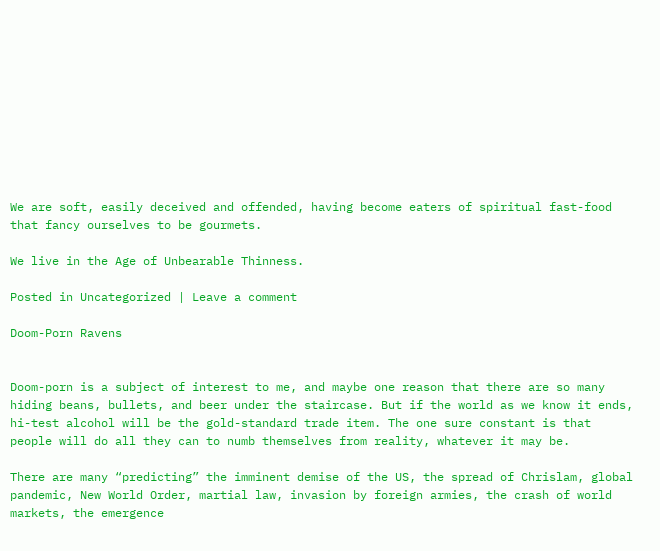We are soft, easily deceived and offended, having become eaters of spiritual fast-food that fancy ourselves to be gourmets.

We live in the Age of Unbearable Thinness.

Posted in Uncategorized | Leave a comment

Doom-Porn Ravens


Doom-porn is a subject of interest to me, and maybe one reason that there are so many hiding beans, bullets, and beer under the staircase. But if the world as we know it ends, hi-test alcohol will be the gold-standard trade item. The one sure constant is that people will do all they can to numb themselves from reality, whatever it may be.

There are many “predicting” the imminent demise of the US, the spread of Chrislam, global pandemic, New World Order, martial law, invasion by foreign armies, the crash of world markets, the emergence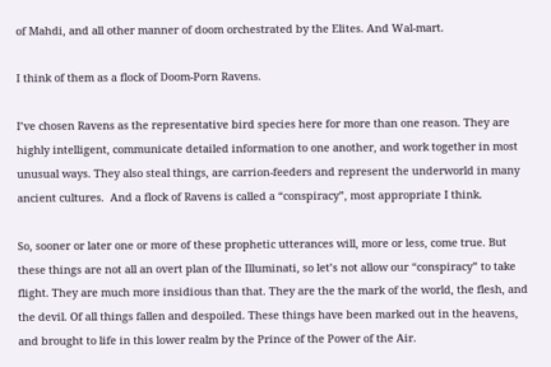of Mahdi, and all other manner of doom orchestrated by the Elites. And Wal-mart.

I think of them as a flock of Doom-Porn Ravens.

I’ve chosen Ravens as the representative bird species here for more than one reason. They are highly intelligent, communicate detailed information to one another, and work together in most unusual ways. They also steal things, are carrion-feeders and represent the underworld in many ancient cultures.  And a flock of Ravens is called a “conspiracy”, most appropriate I think.

So, sooner or later one or more of these prophetic utterances will, more or less, come true. But these things are not all an overt plan of the Illuminati, so let’s not allow our “conspiracy” to take flight. They are much more insidious than that. They are the the mark of the world, the flesh, and the devil. Of all things fallen and despoiled. These things have been marked out in the heavens, and brought to life in this lower realm by the Prince of the Power of the Air.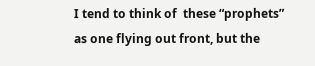I tend to think of  these “prophets” as one flying out front, but the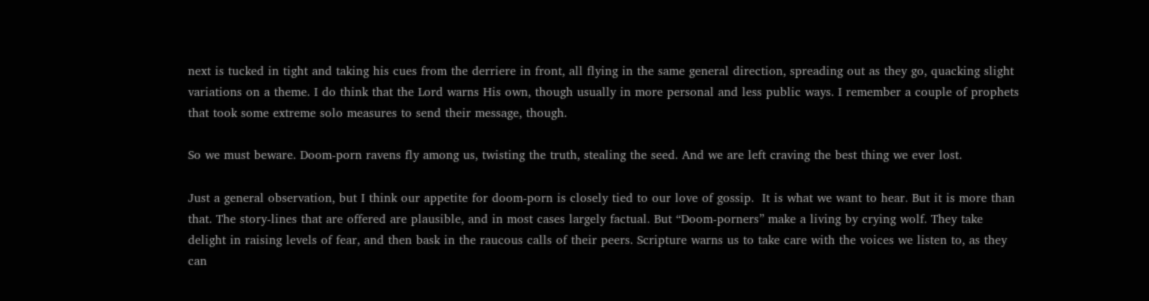next is tucked in tight and taking his cues from the derriere in front, all flying in the same general direction, spreading out as they go, quacking slight variations on a theme. I do think that the Lord warns His own, though usually in more personal and less public ways. I remember a couple of prophets that took some extreme solo measures to send their message, though.

So we must beware. Doom-porn ravens fly among us, twisting the truth, stealing the seed. And we are left craving the best thing we ever lost.

Just a general observation, but I think our appetite for doom-porn is closely tied to our love of gossip.  It is what we want to hear. But it is more than that. The story-lines that are offered are plausible, and in most cases largely factual. But “Doom-porners” make a living by crying wolf. They take delight in raising levels of fear, and then bask in the raucous calls of their peers. Scripture warns us to take care with the voices we listen to, as they can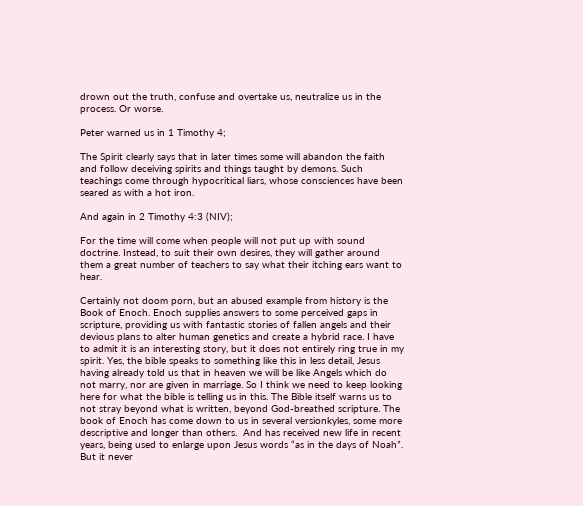drown out the truth, confuse and overtake us, neutralize us in the process. Or worse.

Peter warned us in 1 Timothy 4;

The Spirit clearly says that in later times some will abandon the faith and follow deceiving spirits and things taught by demons. Such teachings come through hypocritical liars, whose consciences have been seared as with a hot iron.

And again in 2 Timothy 4:3 (NIV);

For the time will come when people will not put up with sound doctrine. Instead, to suit their own desires, they will gather around them a great number of teachers to say what their itching ears want to hear.

Certainly not doom porn, but an abused example from history is the Book of Enoch. Enoch supplies answers to some perceived gaps in scripture, providing us with fantastic stories of fallen angels and their devious plans to alter human genetics and create a hybrid race. I have to admit it is an interesting story, but it does not entirely ring true in my spirit. Yes, the bible speaks to something like this in less detail, Jesus having already told us that in heaven we will be like Angels which do not marry, nor are given in marriage. So I think we need to keep looking here for what the bible is telling us in this. The Bible itself warns us to not stray beyond what is written, beyond God-breathed scripture. The book of Enoch has come down to us in several versionkyles, some more descriptive and longer than others.  And has received new life in recent years, being used to enlarge upon Jesus words “as in the days of Noah”. But it never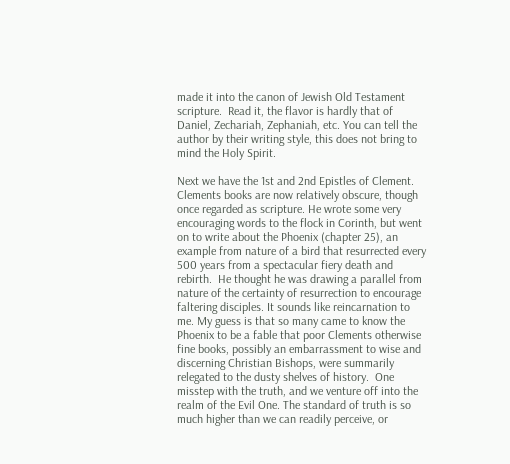made it into the canon of Jewish Old Testament scripture.  Read it, the flavor is hardly that of Daniel, Zechariah, Zephaniah, etc. You can tell the author by their writing style, this does not bring to mind the Holy Spirit.

Next we have the 1st and 2nd Epistles of Clement. Clements books are now relatively obscure, though once regarded as scripture. He wrote some very encouraging words to the flock in Corinth, but went on to write about the Phoenix (chapter 25), an example from nature of a bird that resurrected every 500 years from a spectacular fiery death and rebirth.  He thought he was drawing a parallel from nature of the certainty of resurrection to encourage faltering disciples. It sounds like reincarnation to me. My guess is that so many came to know the Phoenix to be a fable that poor Clements otherwise fine books, possibly an embarrassment to wise and discerning Christian Bishops, were summarily relegated to the dusty shelves of history.  One misstep with the truth, and we venture off into the realm of the Evil One. The standard of truth is so much higher than we can readily perceive, or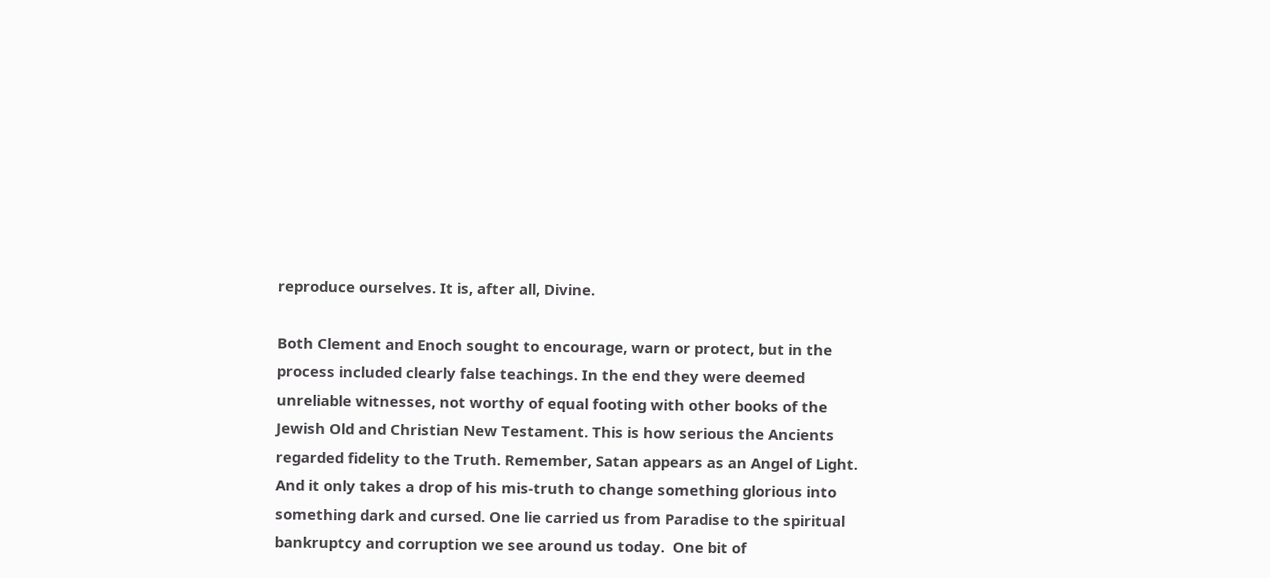reproduce ourselves. It is, after all, Divine.

Both Clement and Enoch sought to encourage, warn or protect, but in the process included clearly false teachings. In the end they were deemed unreliable witnesses, not worthy of equal footing with other books of the Jewish Old and Christian New Testament. This is how serious the Ancients regarded fidelity to the Truth. Remember, Satan appears as an Angel of Light. And it only takes a drop of his mis-truth to change something glorious into something dark and cursed. One lie carried us from Paradise to the spiritual bankruptcy and corruption we see around us today.  One bit of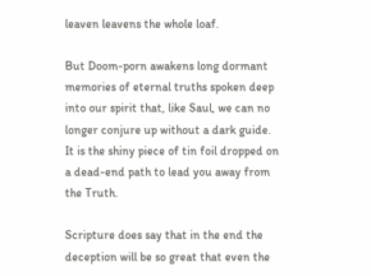leaven leavens the whole loaf.

But Doom-porn awakens long dormant memories of eternal truths spoken deep into our spirit that, like Saul, we can no longer conjure up without a dark guide.  It is the shiny piece of tin foil dropped on a dead-end path to lead you away from the Truth.

Scripture does say that in the end the deception will be so great that even the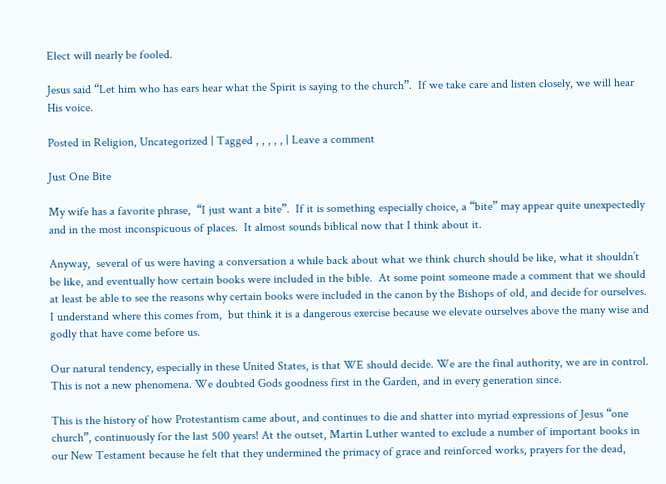Elect will nearly be fooled.

Jesus said “Let him who has ears hear what the Spirit is saying to the church”.  If we take care and listen closely, we will hear His voice.

Posted in Religion, Uncategorized | Tagged , , , , , | Leave a comment

Just One Bite

My wife has a favorite phrase,  “I just want a bite”.  If it is something especially choice, a “bite” may appear quite unexpectedly and in the most inconspicuous of places.  It almost sounds biblical now that I think about it.

Anyway,  several of us were having a conversation a while back about what we think church should be like, what it shouldn’t be like, and eventually how certain books were included in the bible.  At some point someone made a comment that we should at least be able to see the reasons why certain books were included in the canon by the Bishops of old, and decide for ourselves. I understand where this comes from,  but think it is a dangerous exercise because we elevate ourselves above the many wise and godly that have come before us.

Our natural tendency, especially in these United States, is that WE should decide. We are the final authority, we are in control. This is not a new phenomena. We doubted Gods goodness first in the Garden, and in every generation since.

This is the history of how Protestantism came about, and continues to die and shatter into myriad expressions of Jesus “one church”, continuously for the last 500 years! At the outset, Martin Luther wanted to exclude a number of important books in our New Testament because he felt that they undermined the primacy of grace and reinforced works, prayers for the dead,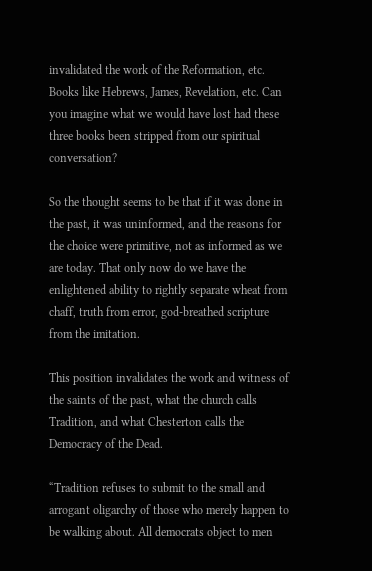invalidated the work of the Reformation, etc. Books like Hebrews, James, Revelation, etc. Can you imagine what we would have lost had these three books been stripped from our spiritual conversation?

So the thought seems to be that if it was done in the past, it was uninformed, and the reasons for the choice were primitive, not as informed as we are today. That only now do we have the enlightened ability to rightly separate wheat from chaff, truth from error, god-breathed scripture from the imitation.

This position invalidates the work and witness of the saints of the past, what the church calls Tradition, and what Chesterton calls the Democracy of the Dead.

“Tradition refuses to submit to the small and arrogant oligarchy of those who merely happen to be walking about. All democrats object to men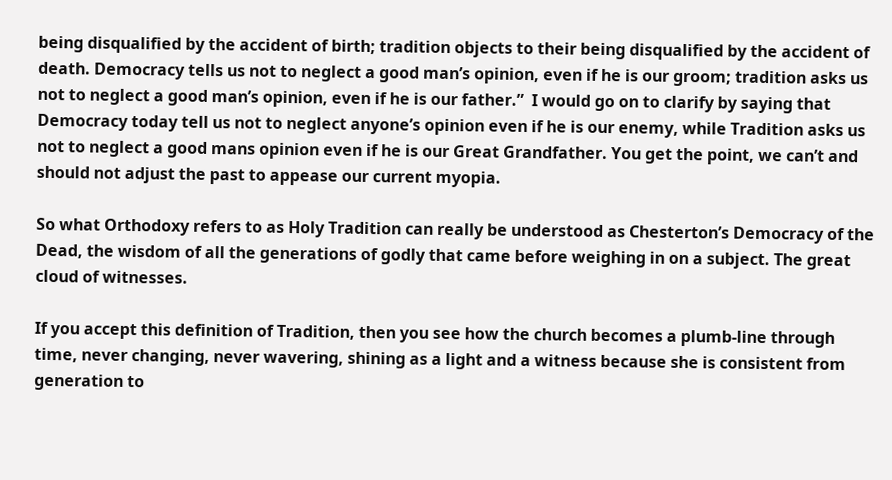being disqualified by the accident of birth; tradition objects to their being disqualified by the accident of death. Democracy tells us not to neglect a good man’s opinion, even if he is our groom; tradition asks us not to neglect a good man’s opinion, even if he is our father.”  I would go on to clarify by saying that Democracy today tell us not to neglect anyone’s opinion even if he is our enemy, while Tradition asks us not to neglect a good mans opinion even if he is our Great Grandfather. You get the point, we can’t and should not adjust the past to appease our current myopia.

So what Orthodoxy refers to as Holy Tradition can really be understood as Chesterton’s Democracy of the Dead, the wisdom of all the generations of godly that came before weighing in on a subject. The great cloud of witnesses.

If you accept this definition of Tradition, then you see how the church becomes a plumb-line through time, never changing, never wavering, shining as a light and a witness because she is consistent from generation to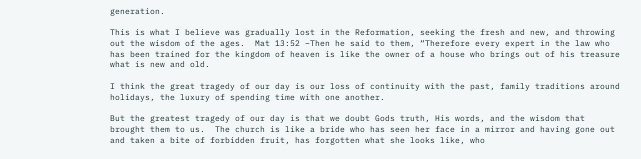generation.

This is what I believe was gradually lost in the Reformation, seeking the fresh and new, and throwing out the wisdom of the ages.  Mat 13:52 –Then he said to them, “Therefore every expert in the law who has been trained for the kingdom of heaven is like the owner of a house who brings out of his treasure what is new and old.

I think the great tragedy of our day is our loss of continuity with the past, family traditions around holidays, the luxury of spending time with one another.

But the greatest tragedy of our day is that we doubt Gods truth, His words, and the wisdom that brought them to us.  The church is like a bride who has seen her face in a mirror and having gone out and taken a bite of forbidden fruit, has forgotten what she looks like, who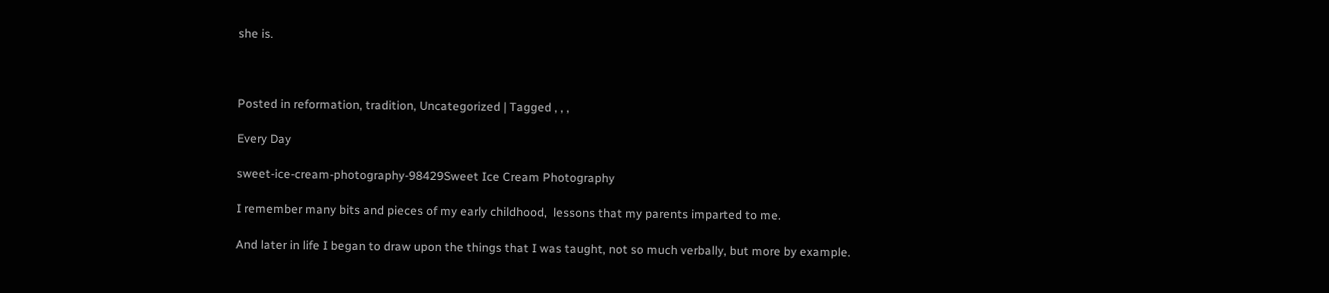she is.



Posted in reformation, tradition, Uncategorized | Tagged , , ,

Every Day

sweet-ice-cream-photography-98429Sweet Ice Cream Photography

I remember many bits and pieces of my early childhood,  lessons that my parents imparted to me.

And later in life I began to draw upon the things that I was taught, not so much verbally, but more by example.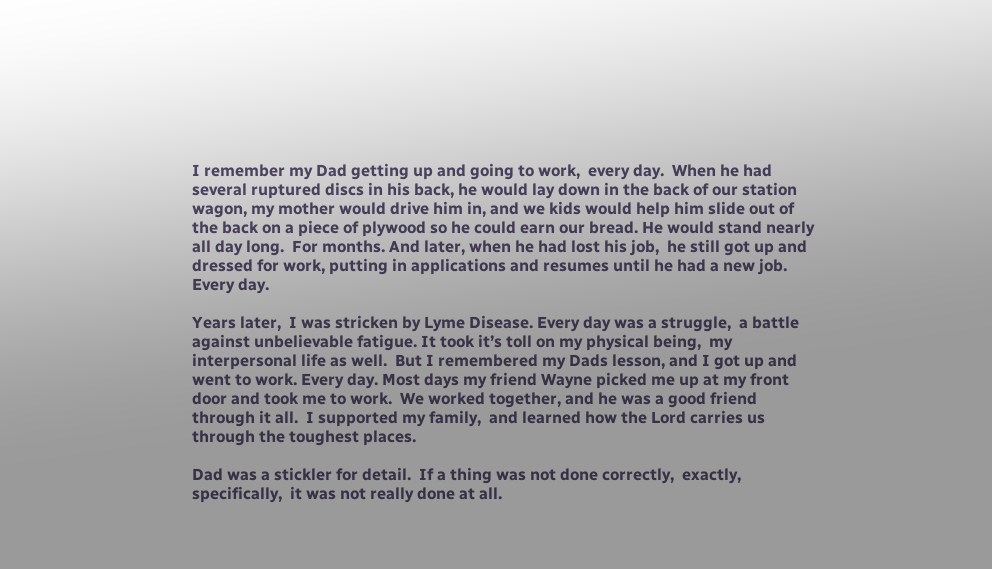I remember my Dad getting up and going to work,  every day.  When he had several ruptured discs in his back, he would lay down in the back of our station wagon, my mother would drive him in, and we kids would help him slide out of the back on a piece of plywood so he could earn our bread. He would stand nearly all day long.  For months. And later, when he had lost his job,  he still got up and dressed for work, putting in applications and resumes until he had a new job. Every day.

Years later,  I was stricken by Lyme Disease. Every day was a struggle,  a battle against unbelievable fatigue. It took it’s toll on my physical being,  my interpersonal life as well.  But I remembered my Dads lesson, and I got up and went to work. Every day. Most days my friend Wayne picked me up at my front door and took me to work.  We worked together, and he was a good friend through it all.  I supported my family,  and learned how the Lord carries us through the toughest places.

Dad was a stickler for detail.  If a thing was not done correctly,  exactly, specifically,  it was not really done at all.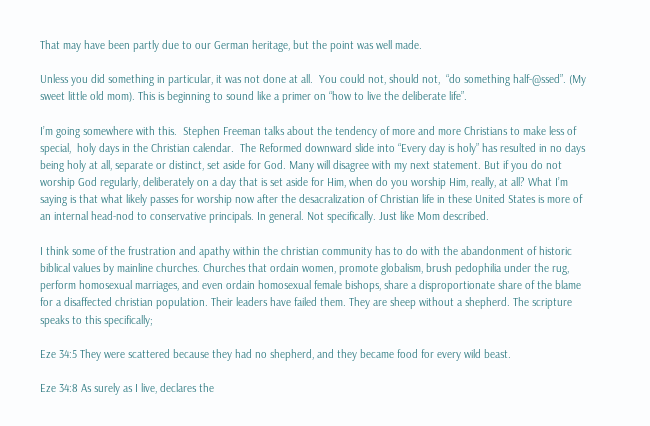That may have been partly due to our German heritage, but the point was well made.

Unless you did something in particular, it was not done at all.  You could not, should not,  “do something half-@ssed”. (My sweet little old mom). This is beginning to sound like a primer on “how to live the deliberate life”.

I’m going somewhere with this.  Stephen Freeman talks about the tendency of more and more Christians to make less of special,  holy days in the Christian calendar.  The Reformed downward slide into “Every day is holy” has resulted in no days being holy at all, separate or distinct, set aside for God. Many will disagree with my next statement. But if you do not worship God regularly, deliberately on a day that is set aside for Him, when do you worship Him, really, at all? What I’m saying is that what likely passes for worship now after the desacralization of Christian life in these United States is more of an internal head-nod to conservative principals. In general. Not specifically. Just like Mom described.

I think some of the frustration and apathy within the christian community has to do with the abandonment of historic biblical values by mainline churches. Churches that ordain women, promote globalism, brush pedophilia under the rug,  perform homosexual marriages, and even ordain homosexual female bishops, share a disproportionate share of the blame for a disaffected christian population. Their leaders have failed them. They are sheep without a shepherd. The scripture speaks to this specifically;

Eze 34:5 They were scattered because they had no shepherd, and they became food for every wild beast.

Eze 34:8 As surely as I live, declares the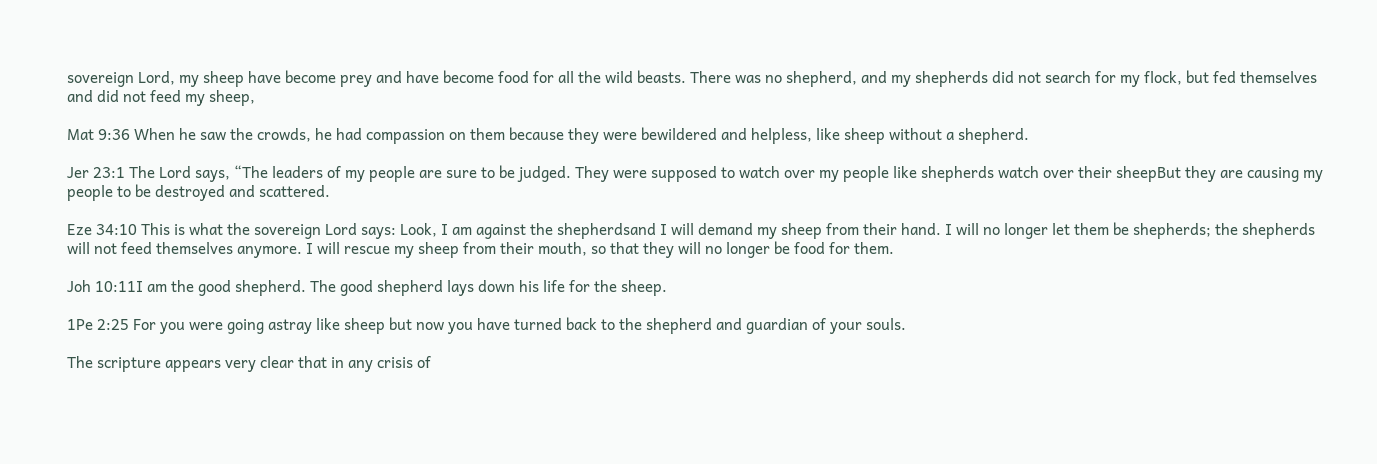sovereign Lord, my sheep have become prey and have become food for all the wild beasts. There was no shepherd, and my shepherds did not search for my flock, but fed themselves and did not feed my sheep,

Mat 9:36 When he saw the crowds, he had compassion on them because they were bewildered and helpless, like sheep without a shepherd.

Jer 23:1 The Lord says, “The leaders of my people are sure to be judged. They were supposed to watch over my people like shepherds watch over their sheepBut they are causing my people to be destroyed and scattered.

Eze 34:10 This is what the sovereign Lord says: Look, I am against the shepherdsand I will demand my sheep from their hand. I will no longer let them be shepherds; the shepherds will not feed themselves anymore. I will rescue my sheep from their mouth, so that they will no longer be food for them.

Joh 10:11I am the good shepherd. The good shepherd lays down his life for the sheep.

1Pe 2:25 For you were going astray like sheep but now you have turned back to the shepherd and guardian of your souls.

The scripture appears very clear that in any crisis of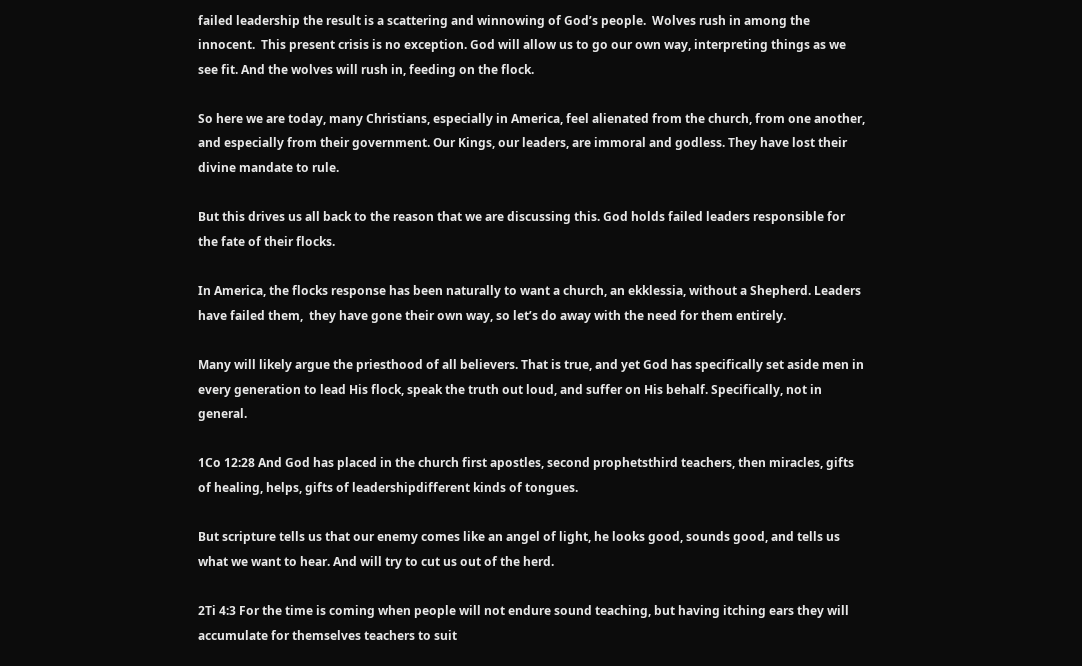failed leadership the result is a scattering and winnowing of God’s people.  Wolves rush in among the innocent.  This present crisis is no exception. God will allow us to go our own way, interpreting things as we see fit. And the wolves will rush in, feeding on the flock.

So here we are today, many Christians, especially in America, feel alienated from the church, from one another, and especially from their government. Our Kings, our leaders, are immoral and godless. They have lost their divine mandate to rule.

But this drives us all back to the reason that we are discussing this. God holds failed leaders responsible for the fate of their flocks.

In America, the flocks response has been naturally to want a church, an ekklessia, without a Shepherd. Leaders have failed them,  they have gone their own way, so let’s do away with the need for them entirely.

Many will likely argue the priesthood of all believers. That is true, and yet God has specifically set aside men in every generation to lead His flock, speak the truth out loud, and suffer on His behalf. Specifically, not in general.

1Co 12:28 And God has placed in the church first apostles, second prophetsthird teachers, then miracles, gifts of healing, helps, gifts of leadershipdifferent kinds of tongues.

But scripture tells us that our enemy comes like an angel of light, he looks good, sounds good, and tells us what we want to hear. And will try to cut us out of the herd.

2Ti 4:3 For the time is coming when people will not endure sound teaching, but having itching ears they will accumulate for themselves teachers to suit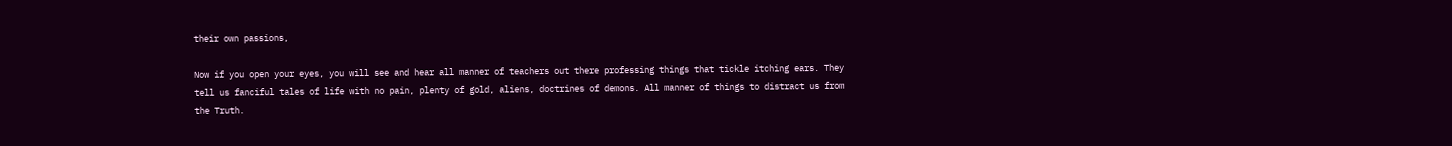their own passions,

Now if you open your eyes, you will see and hear all manner of teachers out there professing things that tickle itching ears. They tell us fanciful tales of life with no pain, plenty of gold, aliens, doctrines of demons. All manner of things to distract us from the Truth.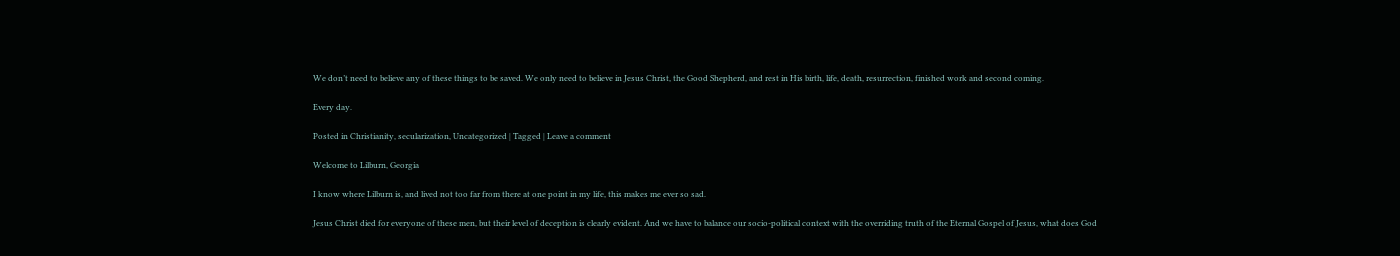We don’t need to believe any of these things to be saved. We only need to believe in Jesus Christ, the Good Shepherd, and rest in His birth, life, death, resurrection, finished work and second coming.

Every day.

Posted in Christianity, secularization, Uncategorized | Tagged | Leave a comment

Welcome to Lilburn, Georgia

I know where Lilburn is, and lived not too far from there at one point in my life, this makes me ever so sad.

Jesus Christ died for everyone of these men, but their level of deception is clearly evident. And we have to balance our socio-political context with the overriding truth of the Eternal Gospel of Jesus, what does God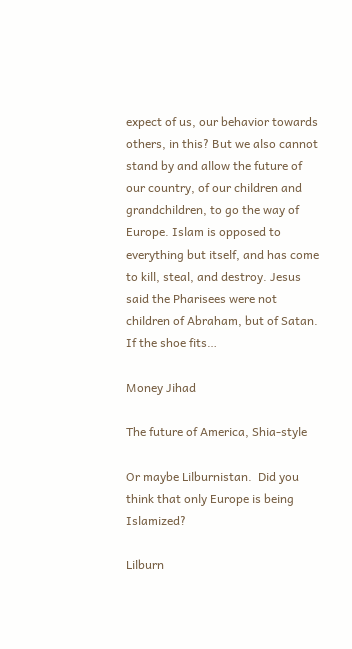expect of us, our behavior towards others, in this? But we also cannot stand by and allow the future of our country, of our children and grandchildren, to go the way of Europe. Islam is opposed to everything but itself, and has come to kill, steal, and destroy. Jesus said the Pharisees were not children of Abraham, but of Satan. If the shoe fits…

Money Jihad

The future of America, Shia-style

Or maybe Lilburnistan.  Did you think that only Europe is being Islamized?

Lilburn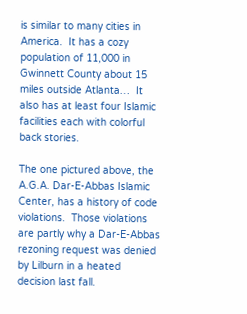is similar to many cities in America.  It has a cozy population of 11,000 in Gwinnett County about 15 miles outside Atlanta…  It also has at least four Islamic facilities each with colorful back stories.

The one pictured above, the A.G.A. Dar-E-Abbas Islamic Center, has a history of code violations.  Those violations are partly why a Dar-E-Abbas rezoning request was denied by Lilburn in a heated decision last fall.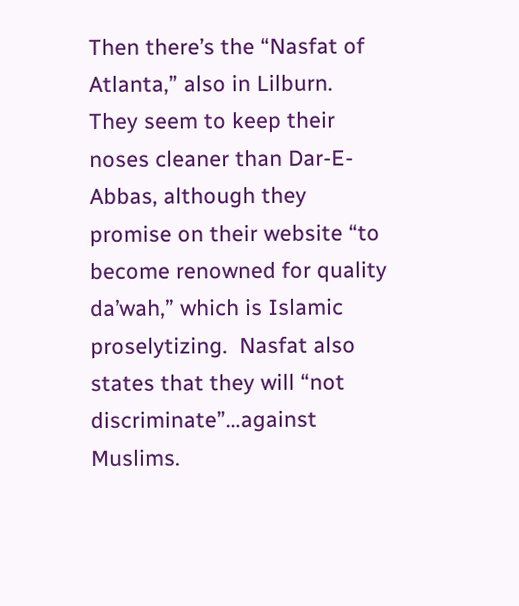Then there’s the “Nasfat of Atlanta,” also in Lilburn.  They seem to keep their noses cleaner than Dar-E-Abbas, although they promise on their website “to become renowned for quality da’wah,” which is Islamic proselytizing.  Nasfat also states that they will “not discriminate”…against Muslims.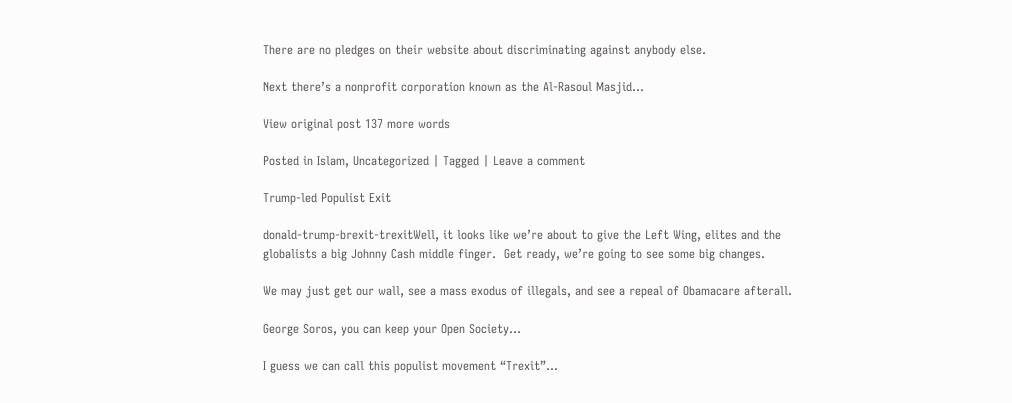There are no pledges on their website about discriminating against anybody else.

Next there’s a nonprofit corporation known as the Al-Rasoul Masjid…

View original post 137 more words

Posted in Islam, Uncategorized | Tagged | Leave a comment

Trump-led Populist Exit

donald-trump-brexit-trexitWell, it looks like we’re about to give the Left Wing, elites and the globalists a big Johnny Cash middle finger.  Get ready, we’re going to see some big changes.

We may just get our wall, see a mass exodus of illegals, and see a repeal of Obamacare afterall.

George Soros, you can keep your Open Society…

I guess we can call this populist movement “Trexit”…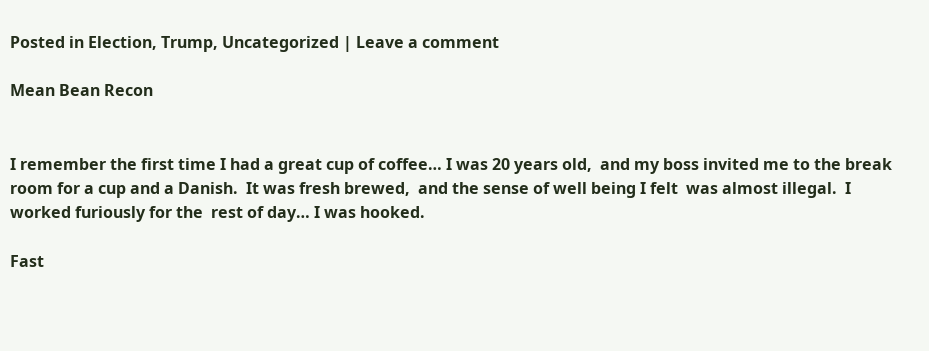Posted in Election, Trump, Uncategorized | Leave a comment

Mean Bean Recon


I remember the first time I had a great cup of coffee… I was 20 years old,  and my boss invited me to the break room for a cup and a Danish.  It was fresh brewed,  and the sense of well being I felt  was almost illegal.  I worked furiously for the  rest of day… I was hooked.

Fast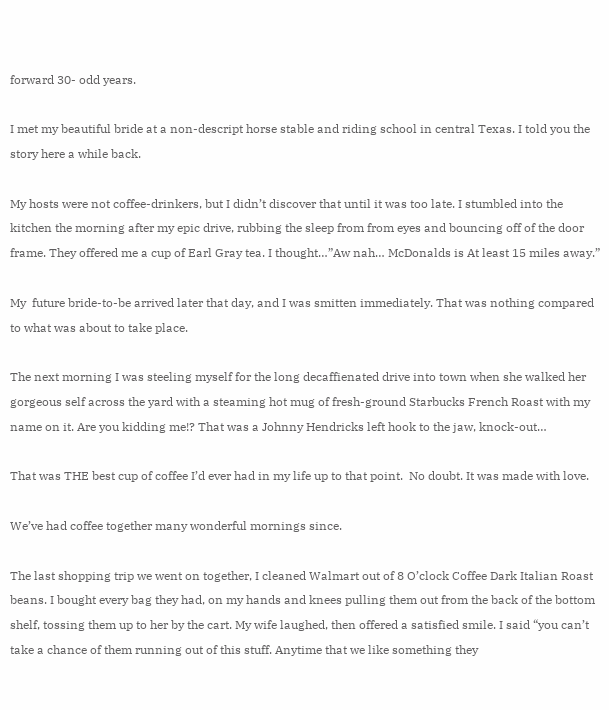forward 30- odd years.

I met my beautiful bride at a non-descript horse stable and riding school in central Texas. I told you the story here a while back.

My hosts were not coffee-drinkers, but I didn’t discover that until it was too late. I stumbled into the kitchen the morning after my epic drive, rubbing the sleep from from eyes and bouncing off of the door frame. They offered me a cup of Earl Gray tea. I thought…”Aw nah… McDonalds is At least 15 miles away.”

My  future bride-to-be arrived later that day, and I was smitten immediately. That was nothing compared to what was about to take place.

The next morning I was steeling myself for the long decaffienated drive into town when she walked her gorgeous self across the yard with a steaming hot mug of fresh-ground Starbucks French Roast with my name on it. Are you kidding me!? That was a Johnny Hendricks left hook to the jaw, knock-out…

That was THE best cup of coffee I’d ever had in my life up to that point.  No doubt. It was made with love.

We’ve had coffee together many wonderful mornings since.

The last shopping trip we went on together, I cleaned Walmart out of 8 O’clock Coffee Dark Italian Roast beans. I bought every bag they had, on my hands and knees pulling them out from the back of the bottom shelf, tossing them up to her by the cart. My wife laughed, then offered a satisfied smile. I said “you can’t take a chance of them running out of this stuff. Anytime that we like something they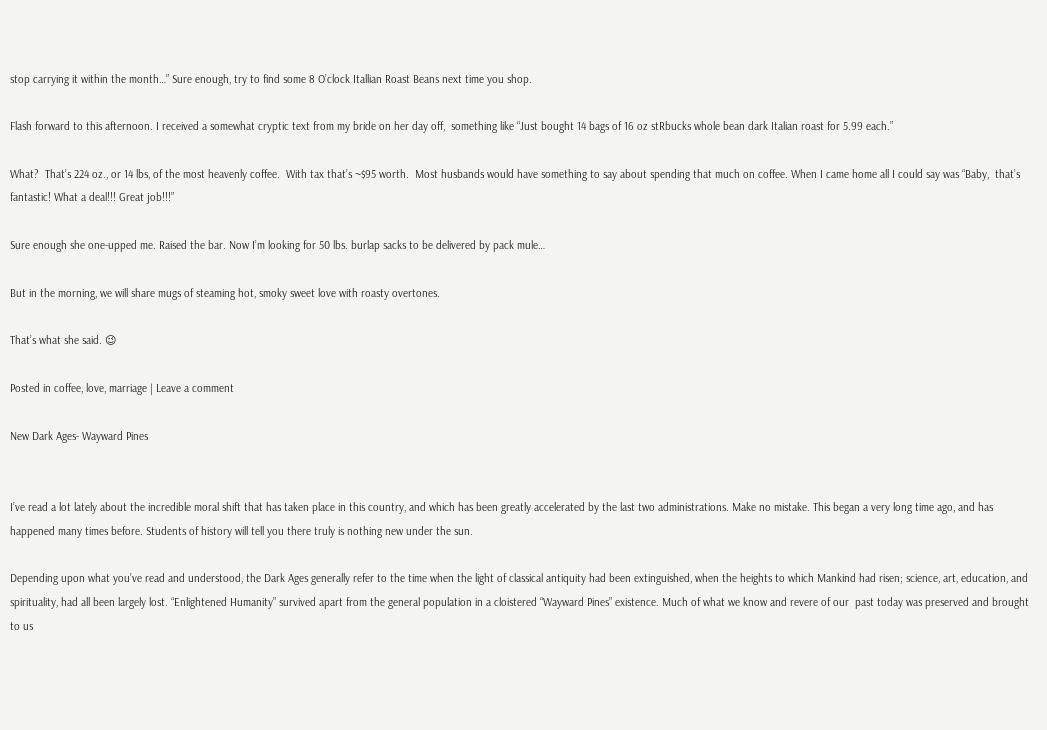stop carrying it within the month…” Sure enough, try to find some 8 O’clock Itallian Roast Beans next time you shop.

Flash forward to this afternoon. I received a somewhat cryptic text from my bride on her day off,  something like “Just bought 14 bags of 16 oz stRbucks whole bean dark Italian roast for 5.99 each.”

What?  That’s 224 oz., or 14 lbs, of the most heavenly coffee.  With tax that’s ~$95 worth.  Most husbands would have something to say about spending that much on coffee. When I came home all I could say was “Baby,  that’s fantastic! What a deal!!! Great job!!!”

Sure enough she one-upped me. Raised the bar. Now I’m looking for 50 lbs. burlap sacks to be delivered by pack mule…

But in the morning, we will share mugs of steaming hot, smoky sweet love with roasty overtones.

That’s what she said. 😉

Posted in coffee, love, marriage | Leave a comment

New Dark Ages- Wayward Pines


I’ve read a lot lately about the incredible moral shift that has taken place in this country, and which has been greatly accelerated by the last two administrations. Make no mistake. This began a very long time ago, and has happened many times before. Students of history will tell you there truly is nothing new under the sun.

Depending upon what you’ve read and understood, the Dark Ages generally refer to the time when the light of classical antiquity had been extinguished, when the heights to which Mankind had risen; science, art, education, and spirituality, had all been largely lost. “Enlightened Humanity” survived apart from the general population in a cloistered “Wayward Pines” existence. Much of what we know and revere of our  past today was preserved and brought to us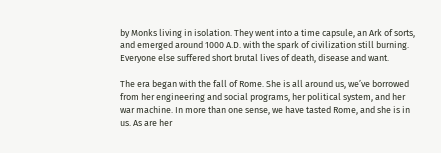by Monks living in isolation. They went into a time capsule, an Ark of sorts, and emerged around 1000 A.D. with the spark of civilization still burning. Everyone else suffered short brutal lives of death, disease and want.

The era began with the fall of Rome. She is all around us, we’ve borrowed from her engineering and social programs, her political system, and her war machine. In more than one sense, we have tasted Rome, and she is in us. As are her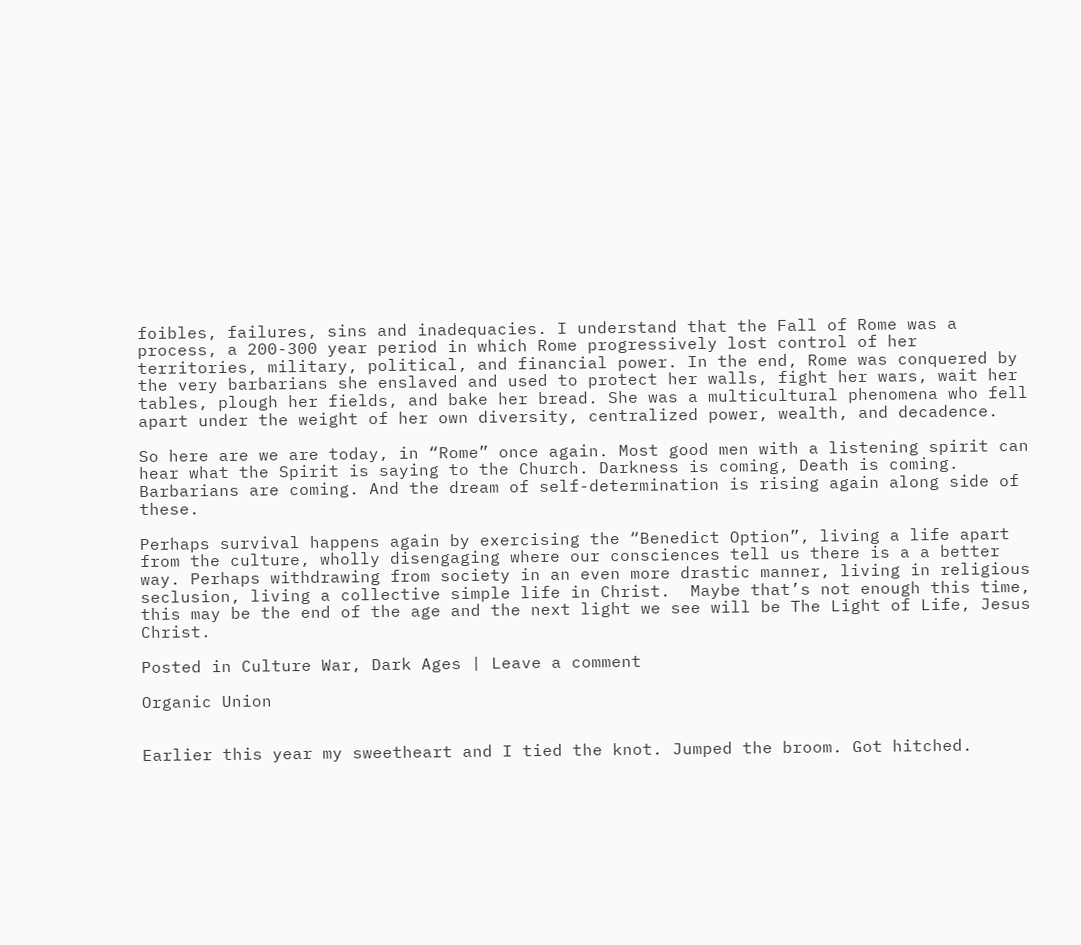foibles, failures, sins and inadequacies. I understand that the Fall of Rome was a process, a 200-300 year period in which Rome progressively lost control of her territories, military, political, and financial power. In the end, Rome was conquered by the very barbarians she enslaved and used to protect her walls, fight her wars, wait her tables, plough her fields, and bake her bread. She was a multicultural phenomena who fell apart under the weight of her own diversity, centralized power, wealth, and decadence.

So here are we are today, in “Rome” once again. Most good men with a listening spirit can hear what the Spirit is saying to the Church. Darkness is coming, Death is coming. Barbarians are coming. And the dream of self-determination is rising again along side of these.

Perhaps survival happens again by exercising the “Benedict Option”, living a life apart from the culture, wholly disengaging where our consciences tell us there is a a better way. Perhaps withdrawing from society in an even more drastic manner, living in religious seclusion, living a collective simple life in Christ.  Maybe that’s not enough this time, this may be the end of the age and the next light we see will be The Light of Life, Jesus Christ.

Posted in Culture War, Dark Ages | Leave a comment

Organic Union


Earlier this year my sweetheart and I tied the knot. Jumped the broom. Got hitched.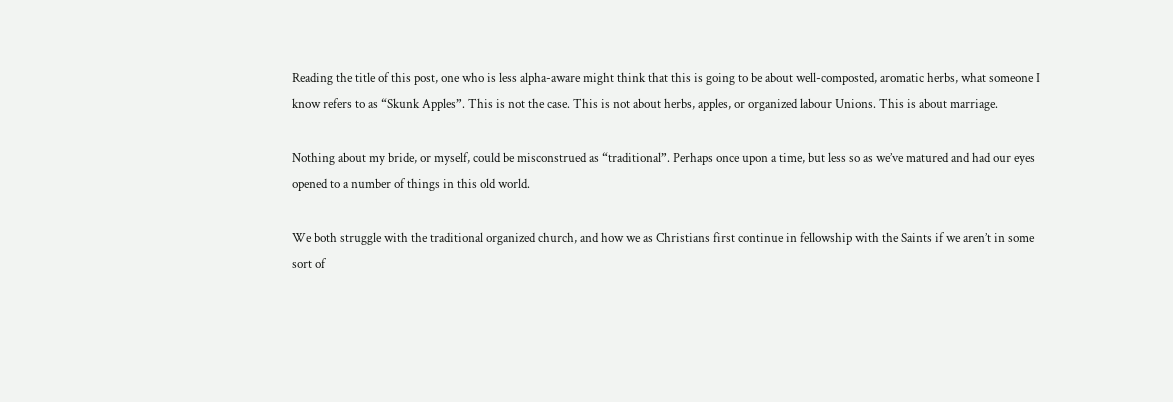Reading the title of this post, one who is less alpha-aware might think that this is going to be about well-composted, aromatic herbs, what someone I know refers to as “Skunk Apples”. This is not the case. This is not about herbs, apples, or organized labour Unions. This is about marriage.

Nothing about my bride, or myself, could be misconstrued as “traditional”. Perhaps once upon a time, but less so as we’ve matured and had our eyes opened to a number of things in this old world.

We both struggle with the traditional organized church, and how we as Christians first continue in fellowship with the Saints if we aren’t in some sort of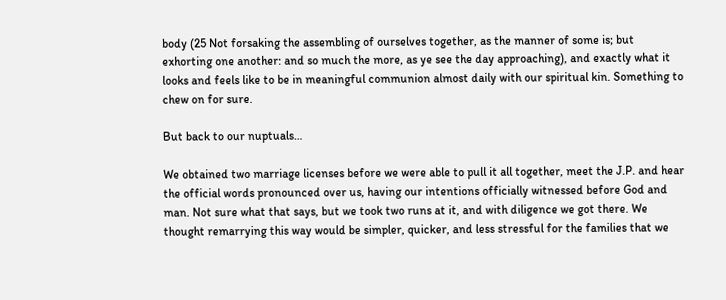body (25 Not forsaking the assembling of ourselves together, as the manner of some is; but exhorting one another: and so much the more, as ye see the day approaching), and exactly what it looks and feels like to be in meaningful communion almost daily with our spiritual kin. Something to chew on for sure.

But back to our nuptuals…

We obtained two marriage licenses before we were able to pull it all together, meet the J.P. and hear the official words pronounced over us, having our intentions officially witnessed before God and man. Not sure what that says, but we took two runs at it, and with diligence we got there. We thought remarrying this way would be simpler, quicker, and less stressful for the families that we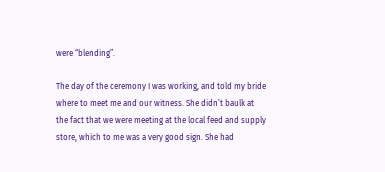were “blending”.

The day of the ceremony I was working, and told my bride where to meet me and our witness. She didn’t baulk at the fact that we were meeting at the local feed and supply store, which to me was a very good sign. She had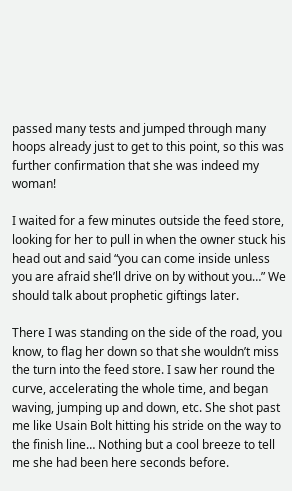passed many tests and jumped through many hoops already just to get to this point, so this was further confirmation that she was indeed my woman!

I waited for a few minutes outside the feed store, looking for her to pull in when the owner stuck his head out and said “you can come inside unless you are afraid she’ll drive on by without you…” We should talk about prophetic giftings later.

There I was standing on the side of the road, you know, to flag her down so that she wouldn’t miss the turn into the feed store. I saw her round the curve, accelerating the whole time, and began waving, jumping up and down, etc. She shot past me like Usain Bolt hitting his stride on the way to the finish line… Nothing but a cool breeze to tell me she had been here seconds before.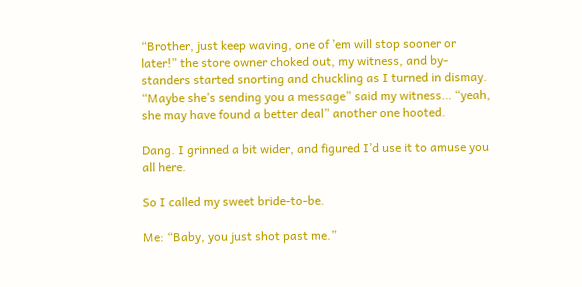“Brother, just keep waving, one of ’em will stop sooner or later!” the store owner choked out, my witness, and by-standers started snorting and chuckling as I turned in dismay. “Maybe she’s sending you a message” said my witness… “yeah, she may have found a better deal” another one hooted.

Dang. I grinned a bit wider, and figured I’d use it to amuse you all here.

So I called my sweet bride-to-be.

Me: “Baby, you just shot past me.”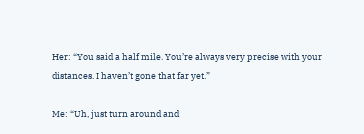Her: “You said a half mile. You’re always very precise with your distances. I haven’t gone that far yet.”

Me: “Uh, just turn around and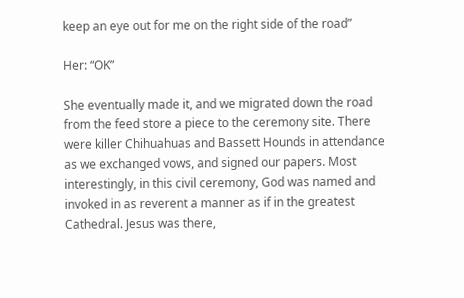keep an eye out for me on the right side of the road”

Her: “OK”

She eventually made it, and we migrated down the road from the feed store a piece to the ceremony site. There were killer Chihuahuas and Bassett Hounds in attendance as we exchanged vows, and signed our papers. Most interestingly, in this civil ceremony, God was named and invoked in as reverent a manner as if in the greatest Cathedral. Jesus was there,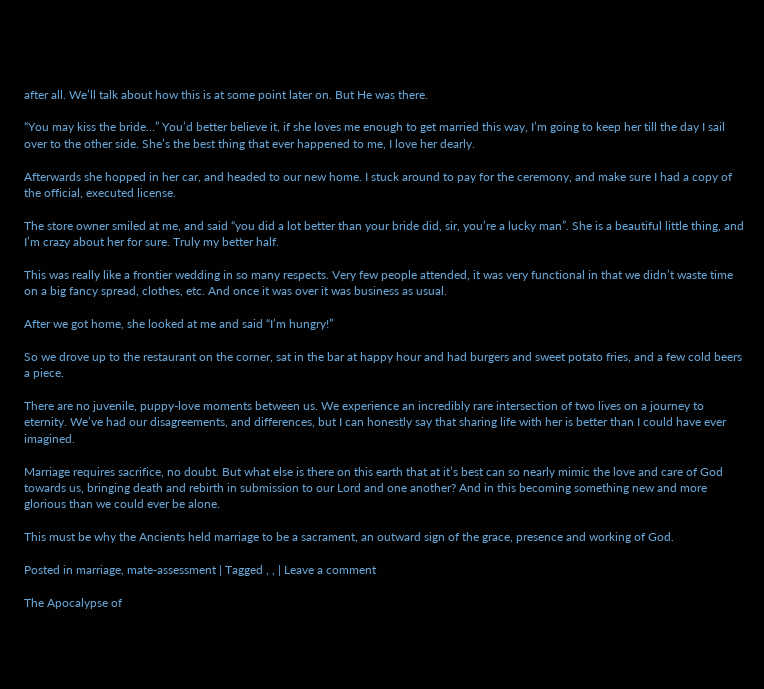after all. We’ll talk about how this is at some point later on. But He was there.

“You may kiss the bride…” You’d better believe it, if she loves me enough to get married this way, I’m going to keep her till the day I sail over to the other side. She’s the best thing that ever happened to me, I love her dearly.

Afterwards she hopped in her car, and headed to our new home. I stuck around to pay for the ceremony, and make sure I had a copy of the official, executed license.

The store owner smiled at me, and said “you did a lot better than your bride did, sir, you’re a lucky man”. She is a beautiful little thing, and I’m crazy about her for sure. Truly my better half.

This was really like a frontier wedding in so many respects. Very few people attended, it was very functional in that we didn’t waste time on a big fancy spread, clothes, etc. And once it was over it was business as usual.

After we got home, she looked at me and said “I’m hungry!”

So we drove up to the restaurant on the corner, sat in the bar at happy hour and had burgers and sweet potato fries, and a few cold beers a piece.

There are no juvenile, puppy-love moments between us. We experience an incredibly rare intersection of two lives on a journey to eternity. We’ve had our disagreements, and differences, but I can honestly say that sharing life with her is better than I could have ever imagined.

Marriage requires sacrifice, no doubt. But what else is there on this earth that at it’s best can so nearly mimic the love and care of God towards us, bringing death and rebirth in submission to our Lord and one another? And in this becoming something new and more glorious than we could ever be alone.

This must be why the Ancients held marriage to be a sacrament, an outward sign of the grace, presence and working of God.

Posted in marriage, mate-assessment | Tagged , , | Leave a comment

The Apocalypse of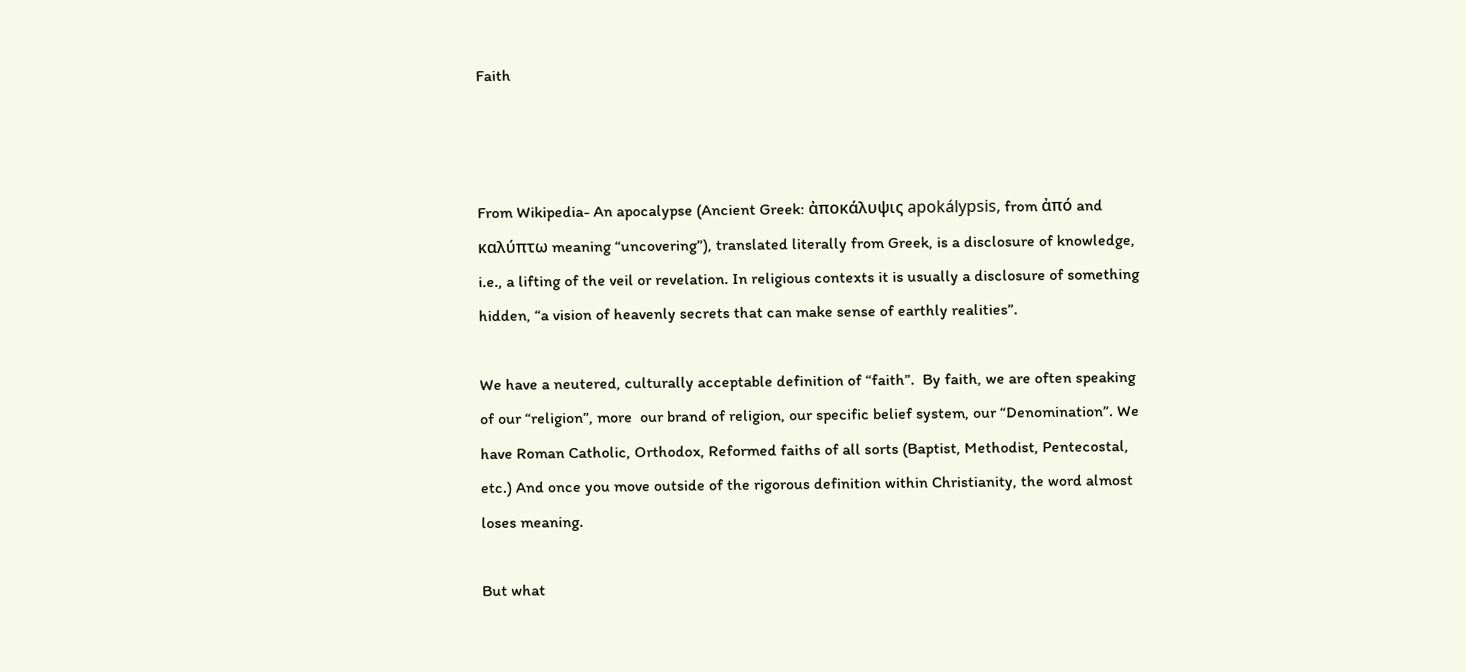Faith



From Wikipedia- An apocalypse (Ancient Greek: ἀποκάλυψις apokálypsis, from ἀπό and καλύπτω meaning “uncovering”), translated literally from Greek, is a disclosure of knowledge, i.e., a lifting of the veil or revelation. In religious contexts it is usually a disclosure of something hidden, “a vision of heavenly secrets that can make sense of earthly realities”.

We have a neutered, culturally acceptable definition of “faith”.  By faith, we are often speaking of our “religion”, more  our brand of religion, our specific belief system, our “Denomination”. We have Roman Catholic, Orthodox, Reformed faiths of all sorts (Baptist, Methodist, Pentecostal, etc.) And once you move outside of the rigorous definition within Christianity, the word almost loses meaning.

But what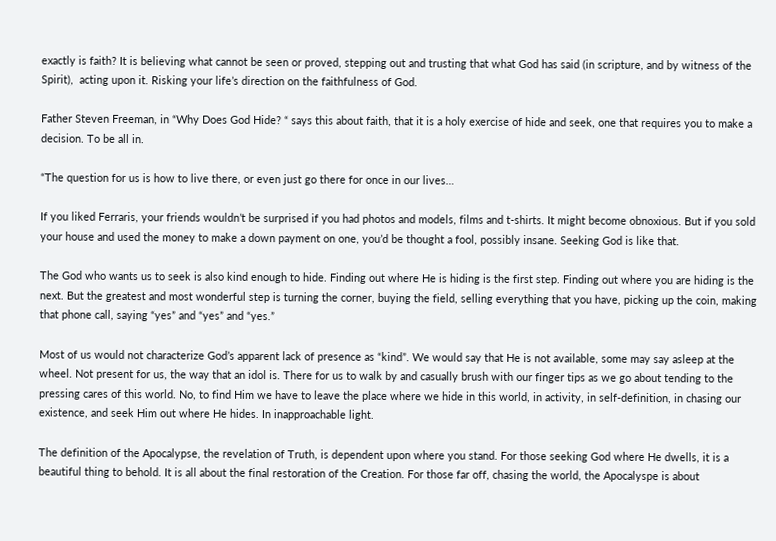exactly is faith? It is believing what cannot be seen or proved, stepping out and trusting that what God has said (in scripture, and by witness of the Spirit),  acting upon it. Risking your life’s direction on the faithfulness of God.

Father Steven Freeman, in “Why Does God Hide? “ says this about faith, that it is a holy exercise of hide and seek, one that requires you to make a decision. To be all in.

“The question for us is how to live there, or even just go there for once in our lives…

If you liked Ferraris, your friends wouldn’t be surprised if you had photos and models, films and t-shirts. It might become obnoxious. But if you sold your house and used the money to make a down payment on one, you’d be thought a fool, possibly insane. Seeking God is like that.

The God who wants us to seek is also kind enough to hide. Finding out where He is hiding is the first step. Finding out where you are hiding is the next. But the greatest and most wonderful step is turning the corner, buying the field, selling everything that you have, picking up the coin, making that phone call, saying “yes” and “yes” and “yes.”

Most of us would not characterize God’s apparent lack of presence as “kind”. We would say that He is not available, some may say asleep at the wheel. Not present for us, the way that an idol is. There for us to walk by and casually brush with our finger tips as we go about tending to the pressing cares of this world. No, to find Him we have to leave the place where we hide in this world, in activity, in self-definition, in chasing our existence, and seek Him out where He hides. In inapproachable light.

The definition of the Apocalypse, the revelation of Truth, is dependent upon where you stand. For those seeking God where He dwells, it is a beautiful thing to behold. It is all about the final restoration of the Creation. For those far off, chasing the world, the Apocalyspe is about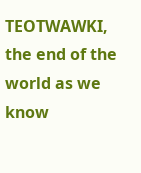TEOTWAWKI, the end of the world as we know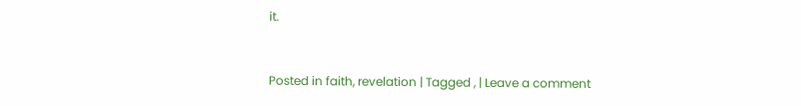it.



Posted in faith, revelation | Tagged , | Leave a comment